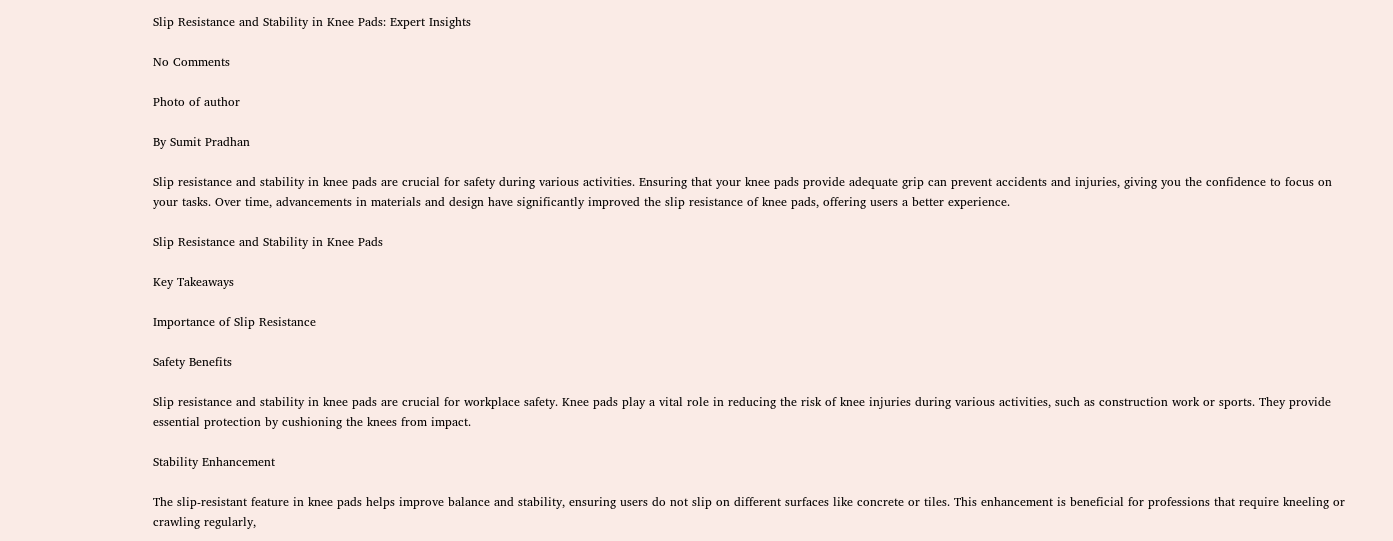Slip Resistance and Stability in Knee Pads: Expert Insights

No Comments

Photo of author

By Sumit Pradhan

Slip resistance and stability in knee pads are crucial for safety during various activities. Ensuring that your knee pads provide adequate grip can prevent accidents and injuries, giving you the confidence to focus on your tasks. Over time, advancements in materials and design have significantly improved the slip resistance of knee pads, offering users a better experience.

Slip Resistance and Stability in Knee Pads

Key Takeaways

Importance of Slip Resistance

Safety Benefits

Slip resistance and stability in knee pads are crucial for workplace safety. Knee pads play a vital role in reducing the risk of knee injuries during various activities, such as construction work or sports. They provide essential protection by cushioning the knees from impact.

Stability Enhancement

The slip-resistant feature in knee pads helps improve balance and stability, ensuring users do not slip on different surfaces like concrete or tiles. This enhancement is beneficial for professions that require kneeling or crawling regularly,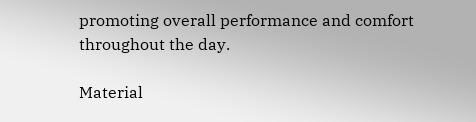promoting overall performance and comfort throughout the day.

Material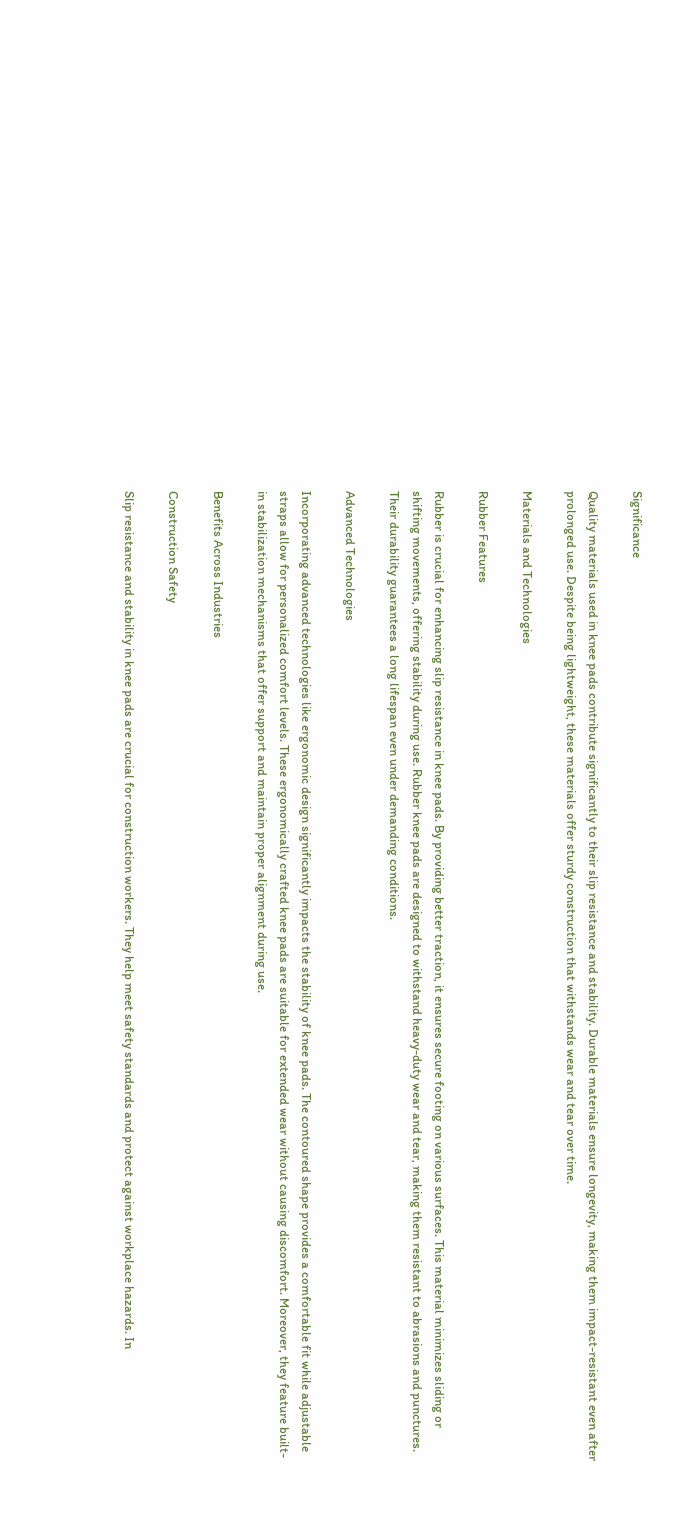Significance

Quality materials used in knee pads contribute significantly to their slip resistance and stability. Durable materials ensure longevity, making them impact-resistant even after prolonged use. Despite being lightweight, these materials offer sturdy construction that withstands wear and tear over time.

Materials and Technologies

Rubber Features

Rubber is crucial for enhancing slip resistance in knee pads. By providing better traction, it ensures secure footing on various surfaces. This material minimizes sliding or shifting movements, offering stability during use. Rubber knee pads are designed to withstand heavy-duty wear and tear, making them resistant to abrasions and punctures. Their durability guarantees a long lifespan even under demanding conditions.

Advanced Technologies

Incorporating advanced technologies like ergonomic design significantly impacts the stability of knee pads. The contoured shape provides a comfortable fit while adjustable straps allow for personalized comfort levels. These ergonomically crafted knee pads are suitable for extended wear without causing discomfort. Moreover, they feature built-in stabilization mechanisms that offer support and maintain proper alignment during use.

Benefits Across Industries

Construction Safety

Slip resistance and stability in knee pads are crucial for construction workers. They help meet safety standards and protect against workplace hazards. In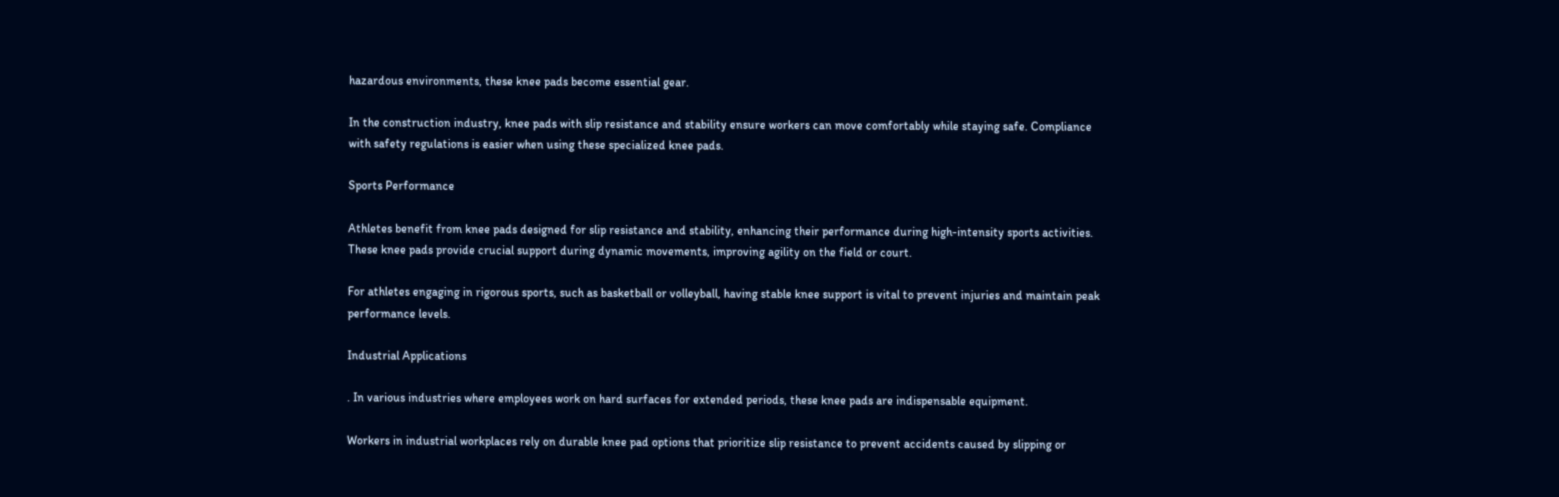hazardous environments, these knee pads become essential gear.

In the construction industry, knee pads with slip resistance and stability ensure workers can move comfortably while staying safe. Compliance with safety regulations is easier when using these specialized knee pads.

Sports Performance

Athletes benefit from knee pads designed for slip resistance and stability, enhancing their performance during high-intensity sports activities. These knee pads provide crucial support during dynamic movements, improving agility on the field or court.

For athletes engaging in rigorous sports, such as basketball or volleyball, having stable knee support is vital to prevent injuries and maintain peak performance levels.

Industrial Applications

. In various industries where employees work on hard surfaces for extended periods, these knee pads are indispensable equipment.

Workers in industrial workplaces rely on durable knee pad options that prioritize slip resistance to prevent accidents caused by slipping or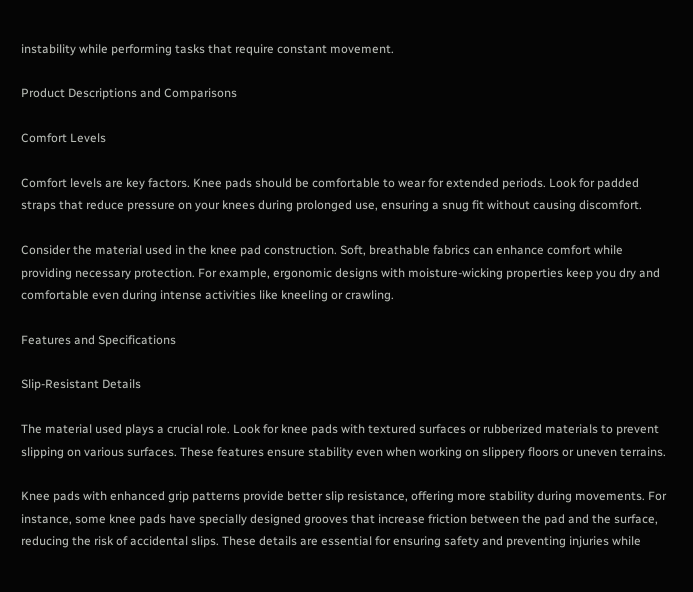instability while performing tasks that require constant movement.

Product Descriptions and Comparisons

Comfort Levels

Comfort levels are key factors. Knee pads should be comfortable to wear for extended periods. Look for padded straps that reduce pressure on your knees during prolonged use, ensuring a snug fit without causing discomfort.

Consider the material used in the knee pad construction. Soft, breathable fabrics can enhance comfort while providing necessary protection. For example, ergonomic designs with moisture-wicking properties keep you dry and comfortable even during intense activities like kneeling or crawling.

Features and Specifications

Slip-Resistant Details

The material used plays a crucial role. Look for knee pads with textured surfaces or rubberized materials to prevent slipping on various surfaces. These features ensure stability even when working on slippery floors or uneven terrains.

Knee pads with enhanced grip patterns provide better slip resistance, offering more stability during movements. For instance, some knee pads have specially designed grooves that increase friction between the pad and the surface, reducing the risk of accidental slips. These details are essential for ensuring safety and preventing injuries while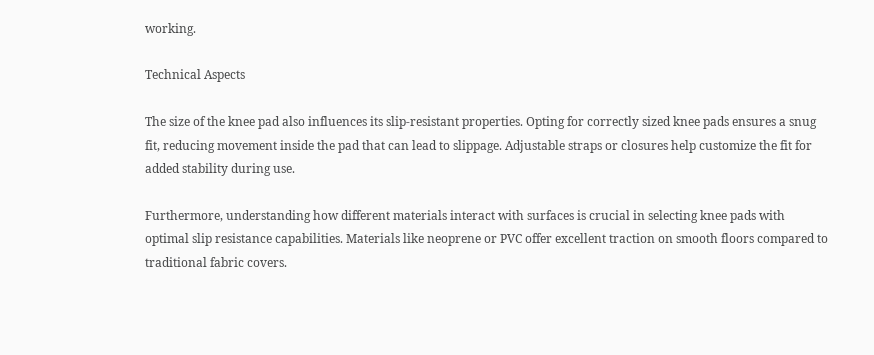working.

Technical Aspects

The size of the knee pad also influences its slip-resistant properties. Opting for correctly sized knee pads ensures a snug fit, reducing movement inside the pad that can lead to slippage. Adjustable straps or closures help customize the fit for added stability during use.

Furthermore, understanding how different materials interact with surfaces is crucial in selecting knee pads with optimal slip resistance capabilities. Materials like neoprene or PVC offer excellent traction on smooth floors compared to traditional fabric covers.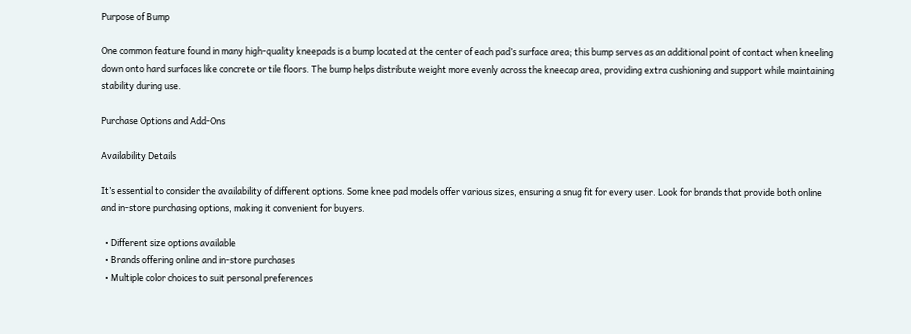Purpose of Bump

One common feature found in many high-quality kneepads is a bump located at the center of each pad’s surface area; this bump serves as an additional point of contact when kneeling down onto hard surfaces like concrete or tile floors. The bump helps distribute weight more evenly across the kneecap area, providing extra cushioning and support while maintaining stability during use.

Purchase Options and Add-Ons

Availability Details

It’s essential to consider the availability of different options. Some knee pad models offer various sizes, ensuring a snug fit for every user. Look for brands that provide both online and in-store purchasing options, making it convenient for buyers.

  • Different size options available
  • Brands offering online and in-store purchases
  • Multiple color choices to suit personal preferences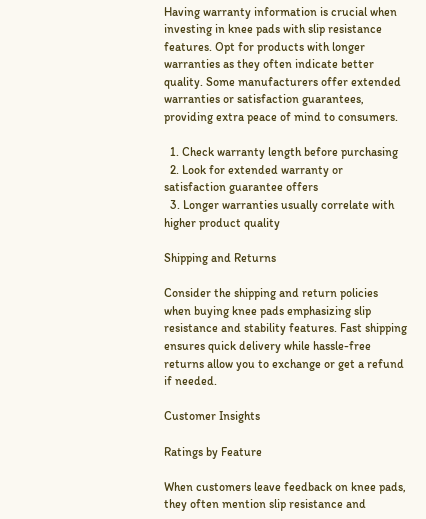Having warranty information is crucial when investing in knee pads with slip resistance features. Opt for products with longer warranties as they often indicate better quality. Some manufacturers offer extended warranties or satisfaction guarantees, providing extra peace of mind to consumers.

  1. Check warranty length before purchasing
  2. Look for extended warranty or satisfaction guarantee offers
  3. Longer warranties usually correlate with higher product quality

Shipping and Returns

Consider the shipping and return policies when buying knee pads emphasizing slip resistance and stability features. Fast shipping ensures quick delivery while hassle-free returns allow you to exchange or get a refund if needed.

Customer Insights

Ratings by Feature

When customers leave feedback on knee pads, they often mention slip resistance and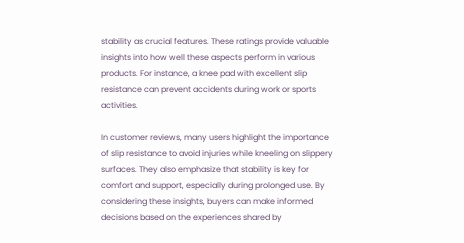stability as crucial features. These ratings provide valuable insights into how well these aspects perform in various products. For instance, a knee pad with excellent slip resistance can prevent accidents during work or sports activities.

In customer reviews, many users highlight the importance of slip resistance to avoid injuries while kneeling on slippery surfaces. They also emphasize that stability is key for comfort and support, especially during prolonged use. By considering these insights, buyers can make informed decisions based on the experiences shared by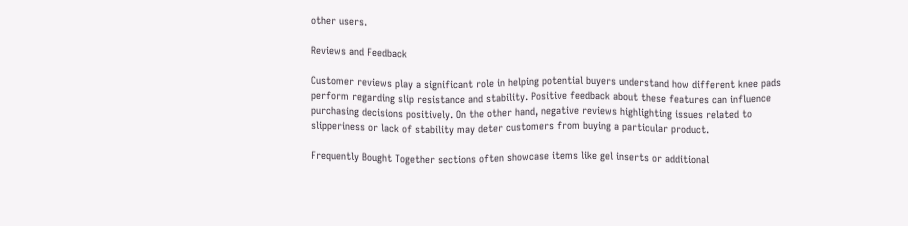other users.

Reviews and Feedback

Customer reviews play a significant role in helping potential buyers understand how different knee pads perform regarding slip resistance and stability. Positive feedback about these features can influence purchasing decisions positively. On the other hand, negative reviews highlighting issues related to slipperiness or lack of stability may deter customers from buying a particular product.

Frequently Bought Together sections often showcase items like gel inserts or additional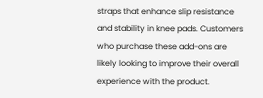straps that enhance slip resistance and stability in knee pads. Customers who purchase these add-ons are likely looking to improve their overall experience with the product.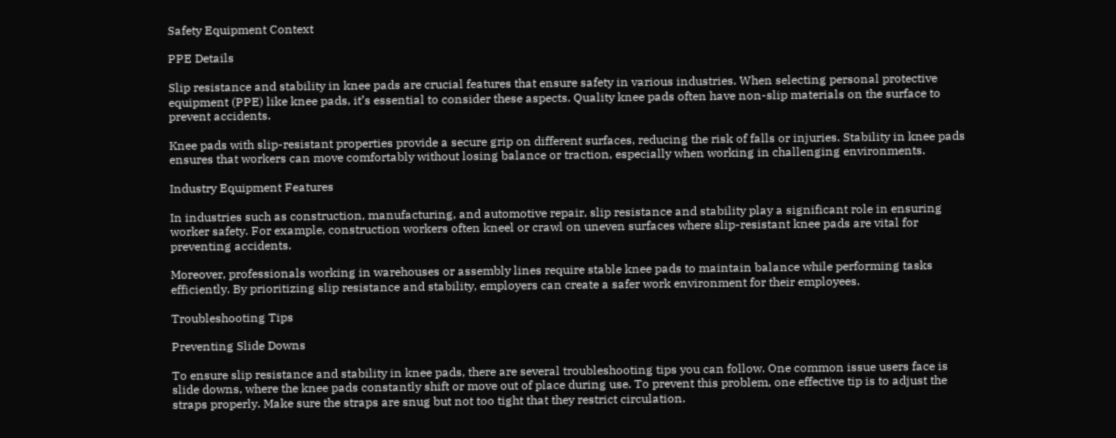Safety Equipment Context

PPE Details

Slip resistance and stability in knee pads are crucial features that ensure safety in various industries. When selecting personal protective equipment (PPE) like knee pads, it’s essential to consider these aspects. Quality knee pads often have non-slip materials on the surface to prevent accidents.

Knee pads with slip-resistant properties provide a secure grip on different surfaces, reducing the risk of falls or injuries. Stability in knee pads ensures that workers can move comfortably without losing balance or traction, especially when working in challenging environments.

Industry Equipment Features

In industries such as construction, manufacturing, and automotive repair, slip resistance and stability play a significant role in ensuring worker safety. For example, construction workers often kneel or crawl on uneven surfaces where slip-resistant knee pads are vital for preventing accidents.

Moreover, professionals working in warehouses or assembly lines require stable knee pads to maintain balance while performing tasks efficiently. By prioritizing slip resistance and stability, employers can create a safer work environment for their employees.

Troubleshooting Tips

Preventing Slide Downs

To ensure slip resistance and stability in knee pads, there are several troubleshooting tips you can follow. One common issue users face is slide downs, where the knee pads constantly shift or move out of place during use. To prevent this problem, one effective tip is to adjust the straps properly. Make sure the straps are snug but not too tight that they restrict circulation.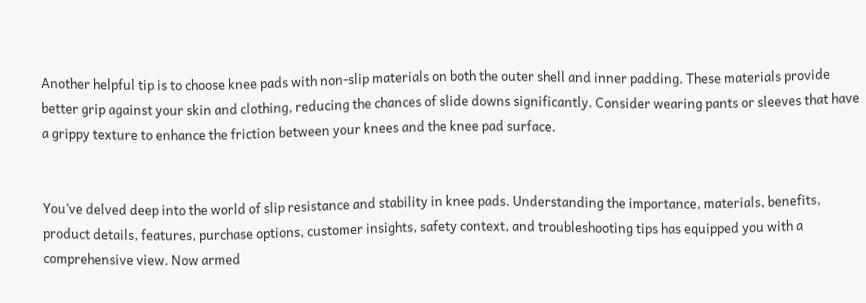Another helpful tip is to choose knee pads with non-slip materials on both the outer shell and inner padding. These materials provide better grip against your skin and clothing, reducing the chances of slide downs significantly. Consider wearing pants or sleeves that have a grippy texture to enhance the friction between your knees and the knee pad surface.


You’ve delved deep into the world of slip resistance and stability in knee pads. Understanding the importance, materials, benefits, product details, features, purchase options, customer insights, safety context, and troubleshooting tips has equipped you with a comprehensive view. Now armed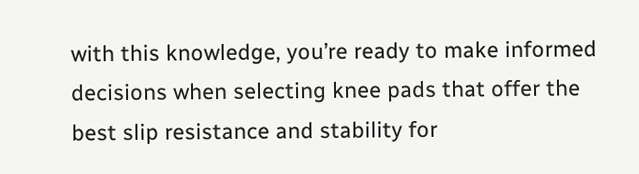with this knowledge, you’re ready to make informed decisions when selecting knee pads that offer the best slip resistance and stability for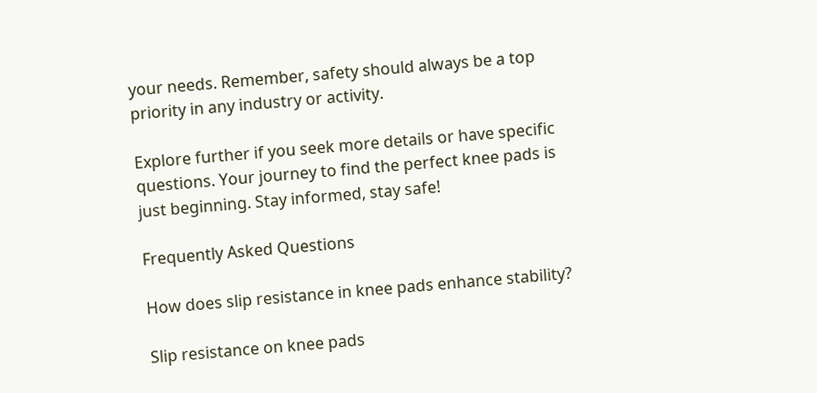your needs. Remember, safety should always be a top priority in any industry or activity.

Explore further if you seek more details or have specific questions. Your journey to find the perfect knee pads is just beginning. Stay informed, stay safe!

Frequently Asked Questions

How does slip resistance in knee pads enhance stability?

Slip resistance on knee pads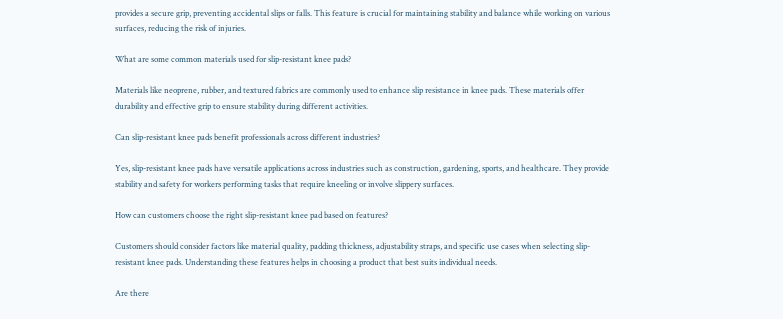provides a secure grip, preventing accidental slips or falls. This feature is crucial for maintaining stability and balance while working on various surfaces, reducing the risk of injuries.

What are some common materials used for slip-resistant knee pads?

Materials like neoprene, rubber, and textured fabrics are commonly used to enhance slip resistance in knee pads. These materials offer durability and effective grip to ensure stability during different activities.

Can slip-resistant knee pads benefit professionals across different industries?

Yes, slip-resistant knee pads have versatile applications across industries such as construction, gardening, sports, and healthcare. They provide stability and safety for workers performing tasks that require kneeling or involve slippery surfaces.

How can customers choose the right slip-resistant knee pad based on features?

Customers should consider factors like material quality, padding thickness, adjustability straps, and specific use cases when selecting slip-resistant knee pads. Understanding these features helps in choosing a product that best suits individual needs.

Are there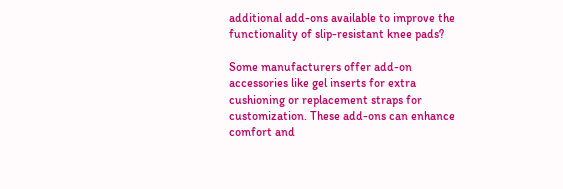additional add-ons available to improve the functionality of slip-resistant knee pads?

Some manufacturers offer add-on accessories like gel inserts for extra cushioning or replacement straps for customization. These add-ons can enhance comfort and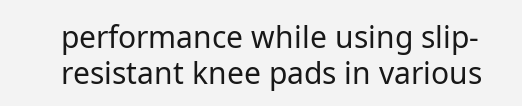performance while using slip-resistant knee pads in various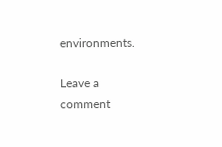environments.

Leave a comment